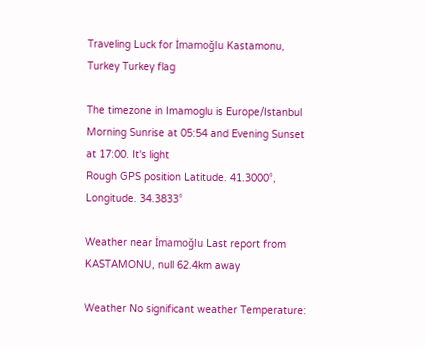Traveling Luck for İmamoğlu Kastamonu, Turkey Turkey flag

The timezone in Imamoglu is Europe/Istanbul
Morning Sunrise at 05:54 and Evening Sunset at 17:00. It's light
Rough GPS position Latitude. 41.3000°, Longitude. 34.3833°

Weather near İmamoğlu Last report from KASTAMONU, null 62.4km away

Weather No significant weather Temperature: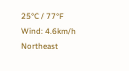25°C / 77°F
Wind: 4.6km/h Northeast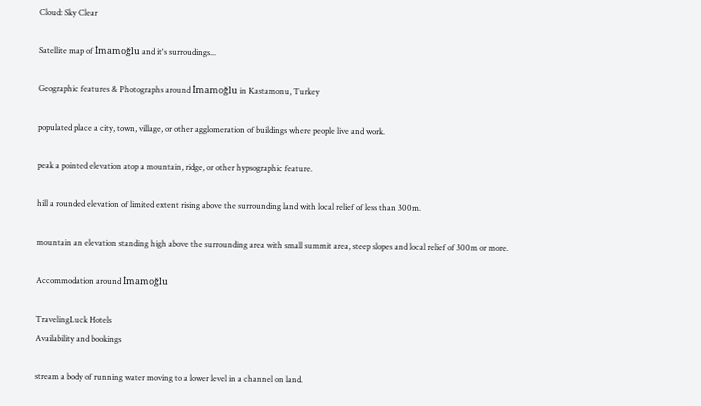Cloud: Sky Clear

Satellite map of İmamoğlu and it's surroudings...

Geographic features & Photographs around İmamoğlu in Kastamonu, Turkey

populated place a city, town, village, or other agglomeration of buildings where people live and work.

peak a pointed elevation atop a mountain, ridge, or other hypsographic feature.

hill a rounded elevation of limited extent rising above the surrounding land with local relief of less than 300m.

mountain an elevation standing high above the surrounding area with small summit area, steep slopes and local relief of 300m or more.

Accommodation around İmamoğlu

TravelingLuck Hotels
Availability and bookings

stream a body of running water moving to a lower level in a channel on land.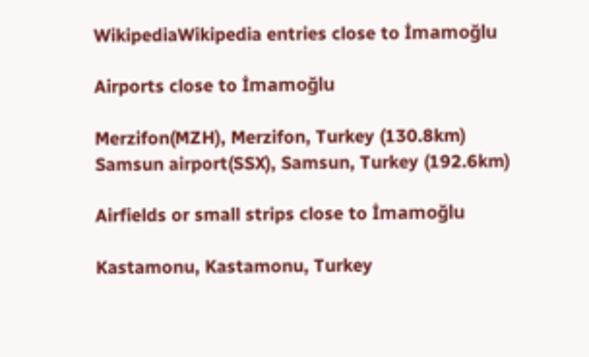WikipediaWikipedia entries close to İmamoğlu

Airports close to İmamoğlu

Merzifon(MZH), Merzifon, Turkey (130.8km)
Samsun airport(SSX), Samsun, Turkey (192.6km)

Airfields or small strips close to İmamoğlu

Kastamonu, Kastamonu, Turkey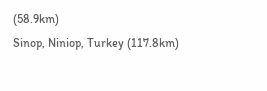(58.9km)
Sinop, Niniop, Turkey (117.8km)